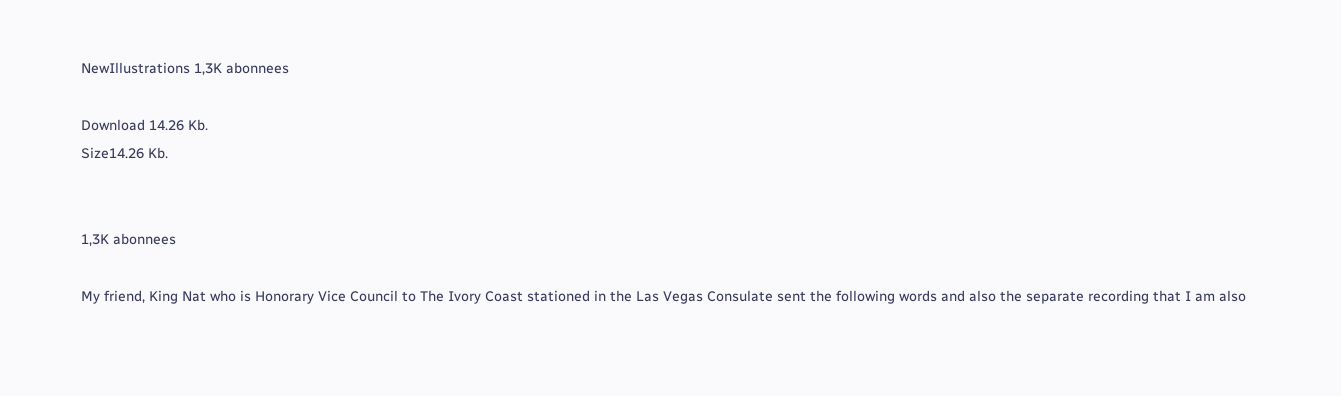NewIllustrations 1,3K abonnees

Download 14.26 Kb.
Size14.26 Kb.


1,3K abonnees

My friend, King Nat who is Honorary Vice Council to The Ivory Coast stationed in the Las Vegas Consulate sent the following words and also the separate recording that I am also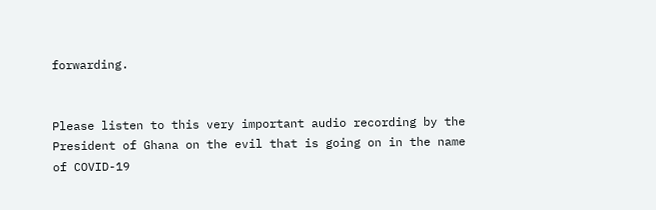forwarding.


Please listen to this very important audio recording by the President of Ghana on the evil that is going on in the name of COVID-19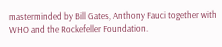masterminded by Bill Gates, Anthony Fauci together with WHO and the Rockefeller Foundation.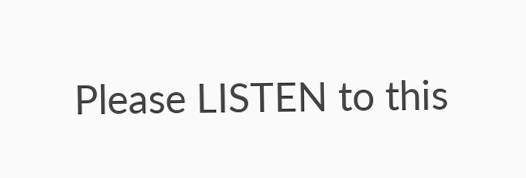Please LISTEN to this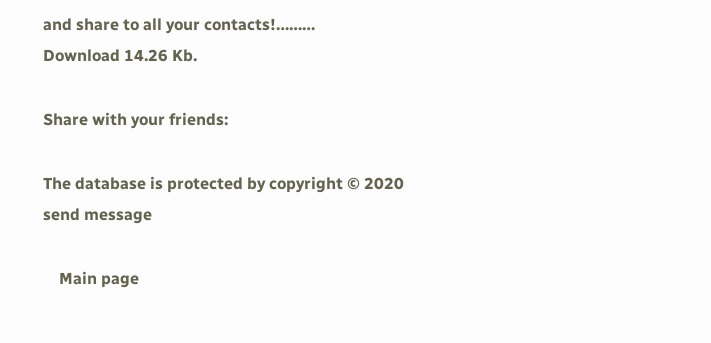and share to all your contacts!………
Download 14.26 Kb.

Share with your friends:

The database is protected by copyright © 2020
send message

    Main page